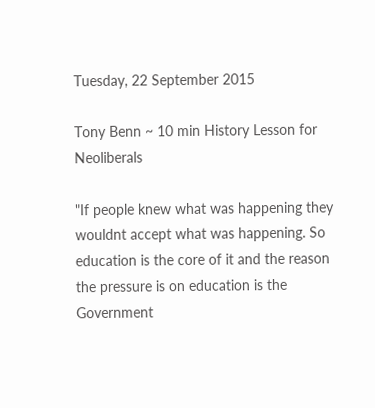Tuesday, 22 September 2015

Tony Benn ~ 10 min History Lesson for Neoliberals

"If people knew what was happening they wouldnt accept what was happening. So education is the core of it and the reason the pressure is on education is the Government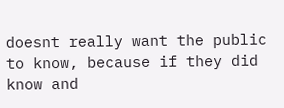doesnt really want the public to know, because if they did know and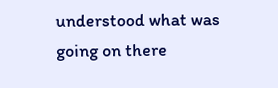understood what was going on there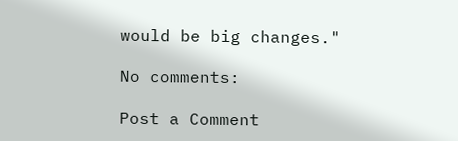would be big changes."

No comments:

Post a Comment